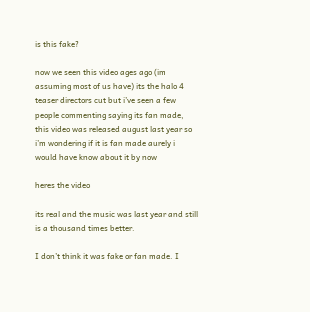is this fake?

now we seen this video ages ago (im assuming most of us have) its the halo 4 teaser directors cut but i’ve seen a few people commenting saying its fan made, this video was released august last year so i’m wondering if it is fan made aurely i would have know about it by now

heres the video

its real and the music was last year and still is a thousand times better.

I don’t think it was fake or fan made. I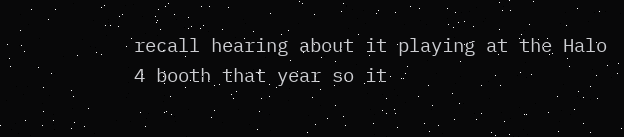recall hearing about it playing at the Halo 4 booth that year so it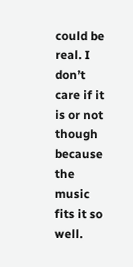could be real. I don’t care if it is or not though because the music fits it so well.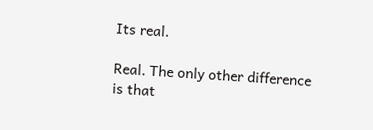Its real.

Real. The only other difference is that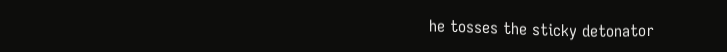he tosses the sticky detonator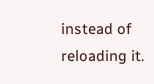instead of reloading it.